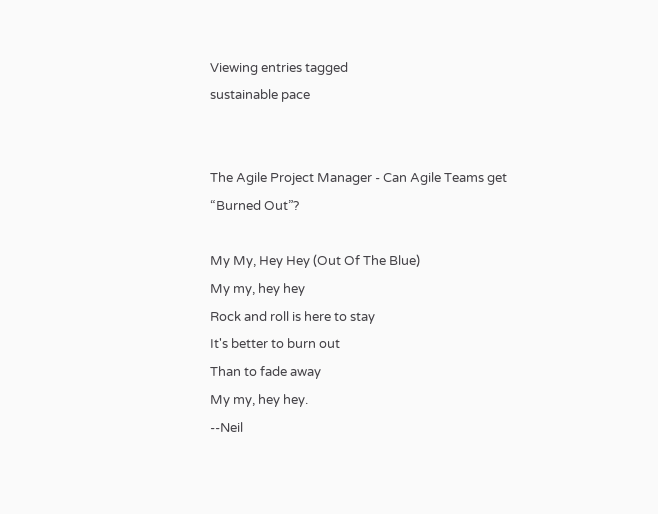Viewing entries tagged
sustainable pace


The Agile Project Manager - Can Agile Teams get “Burned Out”?

My My, Hey Hey (Out Of The Blue)
My my, hey hey
Rock and roll is here to stay
It's better to burn out
Than to fade away
My my, hey hey.
--Neil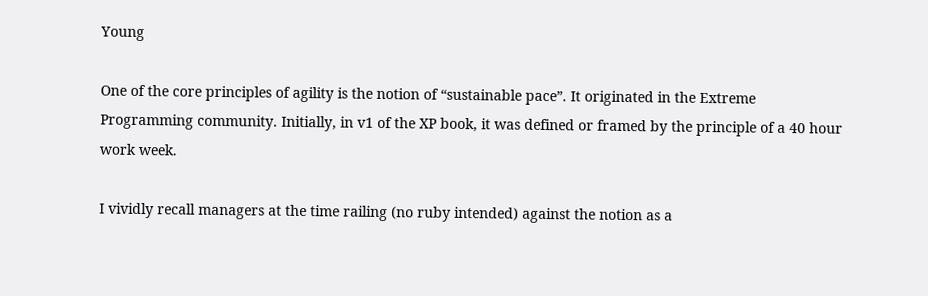Young

One of the core principles of agility is the notion of “sustainable pace”. It originated in the Extreme Programming community. Initially, in v1 of the XP book, it was defined or framed by the principle of a 40 hour work week.

I vividly recall managers at the time railing (no ruby intended) against the notion as a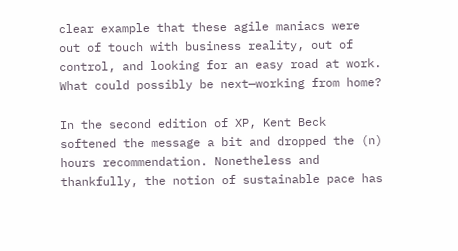clear example that these agile maniacs were out of touch with business reality, out of control, and looking for an easy road at work. What could possibly be next—working from home?

In the second edition of XP, Kent Beck softened the message a bit and dropped the (n) hours recommendation. Nonetheless and thankfully, the notion of sustainable pace has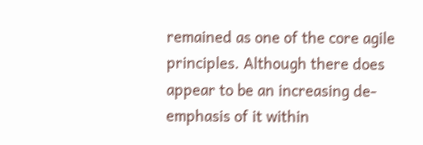remained as one of the core agile principles. Although there does appear to be an increasing de-emphasis of it within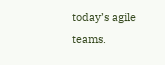today’s agile teams.